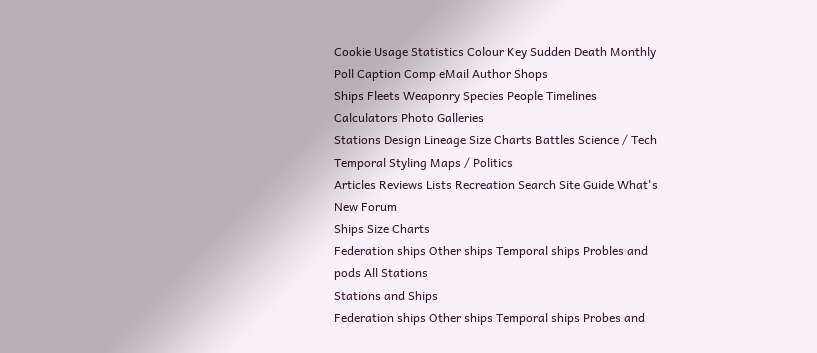Cookie Usage Statistics Colour Key Sudden Death Monthly Poll Caption Comp eMail Author Shops
Ships Fleets Weaponry Species People Timelines Calculators Photo Galleries
Stations Design Lineage Size Charts Battles Science / Tech Temporal Styling Maps / Politics
Articles Reviews Lists Recreation Search Site Guide What's New Forum
Ships Size Charts
Federation ships Other ships Temporal ships Probles and pods All Stations
Stations and Ships
Federation ships Other ships Temporal ships Probes and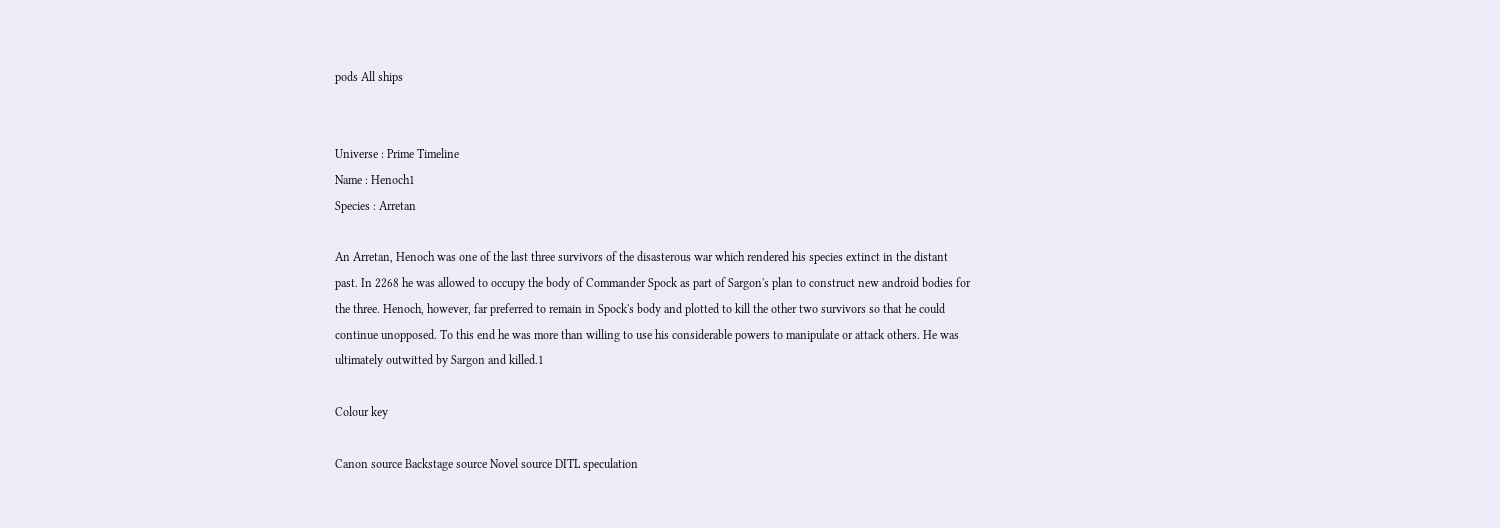pods All ships


Universe : Prime Timeline
Name : Henoch1
Species : Arretan

An Arretan, Henoch was one of the last three survivors of the disasterous war which rendered his species extinct in the distant past. In 2268 he was allowed to occupy the body of Commander Spock as part of Sargon's plan to construct new android bodies for the three. Henoch, however, far preferred to remain in Spock's body and plotted to kill the other two survivors so that he could continue unopposed. To this end he was more than willing to use his considerable powers to manipulate or attack others. He was ultimately outwitted by Sargon and killed.1

Colour key

Canon source Backstage source Novel source DITL speculation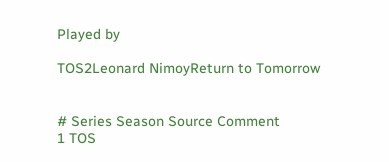Played by

TOS2Leonard NimoyReturn to Tomorrow


# Series Season Source Comment
1 TOS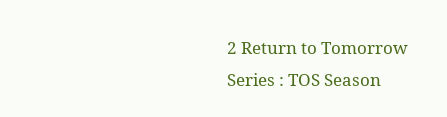2 Return to Tomorrow
Series : TOS Season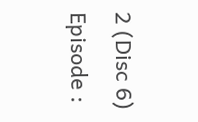2 (Disc 6)
Episode :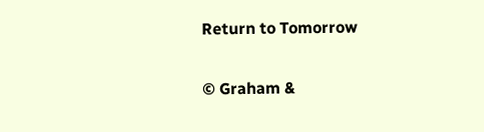Return to Tomorrow

© Graham &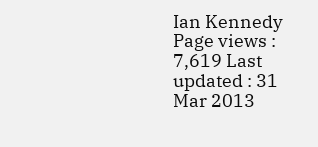Ian Kennedy Page views : 7,619 Last updated : 31 Mar 2013